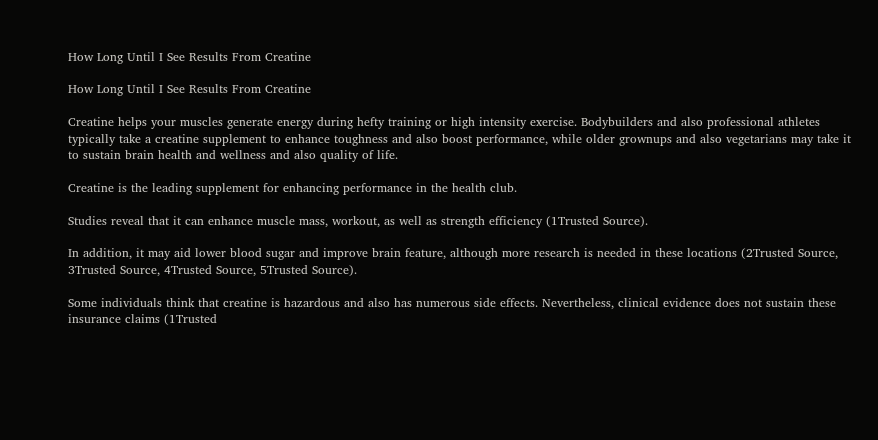How Long Until I See Results From Creatine

How Long Until I See Results From Creatine

Creatine helps your muscles generate energy during hefty training or high intensity exercise. Bodybuilders and also professional athletes typically take a creatine supplement to enhance toughness and also boost performance, while older grownups and also vegetarians may take it to sustain brain health and wellness and also quality of life.

Creatine is the leading supplement for enhancing performance in the health club.

Studies reveal that it can enhance muscle mass, workout, as well as strength efficiency (1Trusted Source).

In addition, it may aid lower blood sugar and improve brain feature, although more research is needed in these locations (2Trusted Source, 3Trusted Source, 4Trusted Source, 5Trusted Source).

Some individuals think that creatine is hazardous and also has numerous side effects. Nevertheless, clinical evidence does not sustain these insurance claims (1Trusted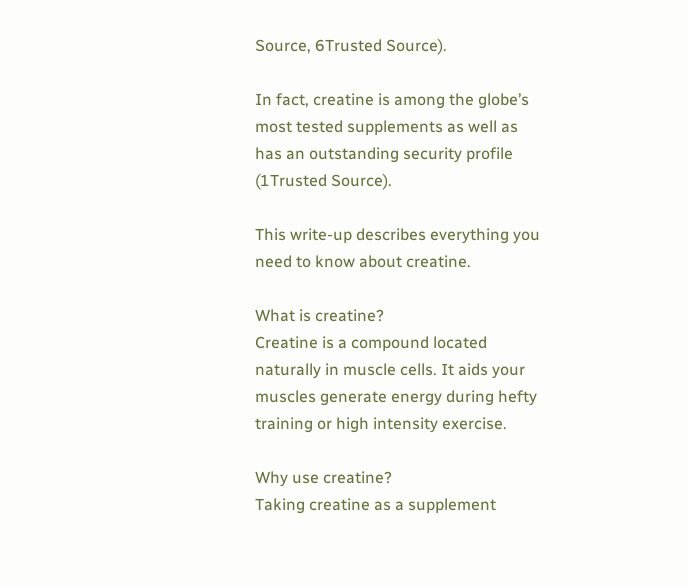Source, 6Trusted Source).

In fact, creatine is among the globe’s most tested supplements as well as has an outstanding security profile (1Trusted Source).

This write-up describes everything you need to know about creatine.

What is creatine?
Creatine is a compound located naturally in muscle cells. It aids your muscles generate energy during hefty training or high intensity exercise.

Why use creatine?
Taking creatine as a supplement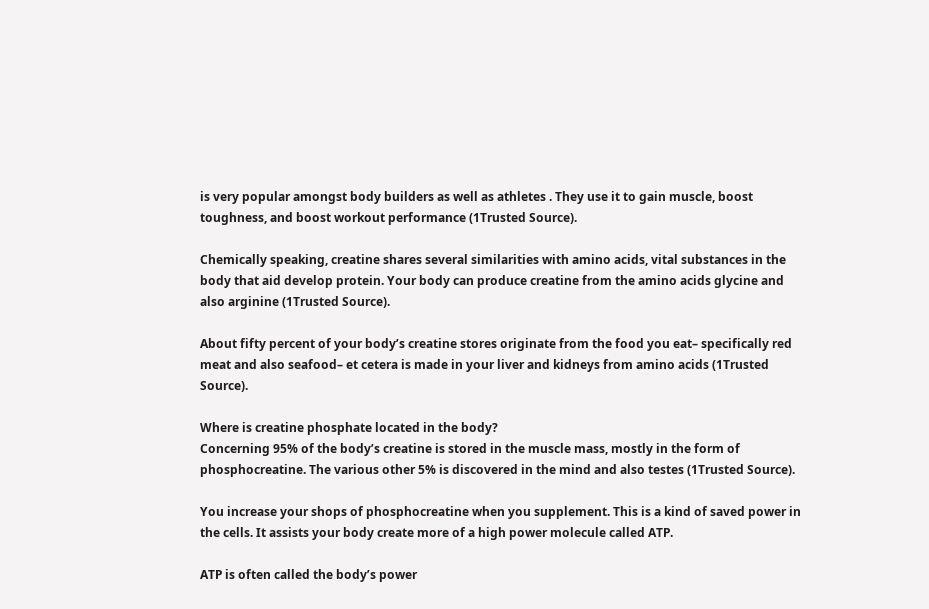is very popular amongst body builders as well as athletes . They use it to gain muscle, boost toughness, and boost workout performance (1Trusted Source).

Chemically speaking, creatine shares several similarities with amino acids, vital substances in the body that aid develop protein. Your body can produce creatine from the amino acids glycine and also arginine (1Trusted Source).

About fifty percent of your body’s creatine stores originate from the food you eat– specifically red meat and also seafood– et cetera is made in your liver and kidneys from amino acids (1Trusted Source).

Where is creatine phosphate located in the body?
Concerning 95% of the body’s creatine is stored in the muscle mass, mostly in the form of phosphocreatine. The various other 5% is discovered in the mind and also testes (1Trusted Source).

You increase your shops of phosphocreatine when you supplement. This is a kind of saved power in the cells. It assists your body create more of a high power molecule called ATP.

ATP is often called the body’s power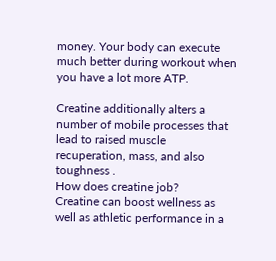money. Your body can execute much better during workout when you have a lot more ATP.

Creatine additionally alters a number of mobile processes that lead to raised muscle recuperation, mass, and also toughness .
How does creatine job?
Creatine can boost wellness as well as athletic performance in a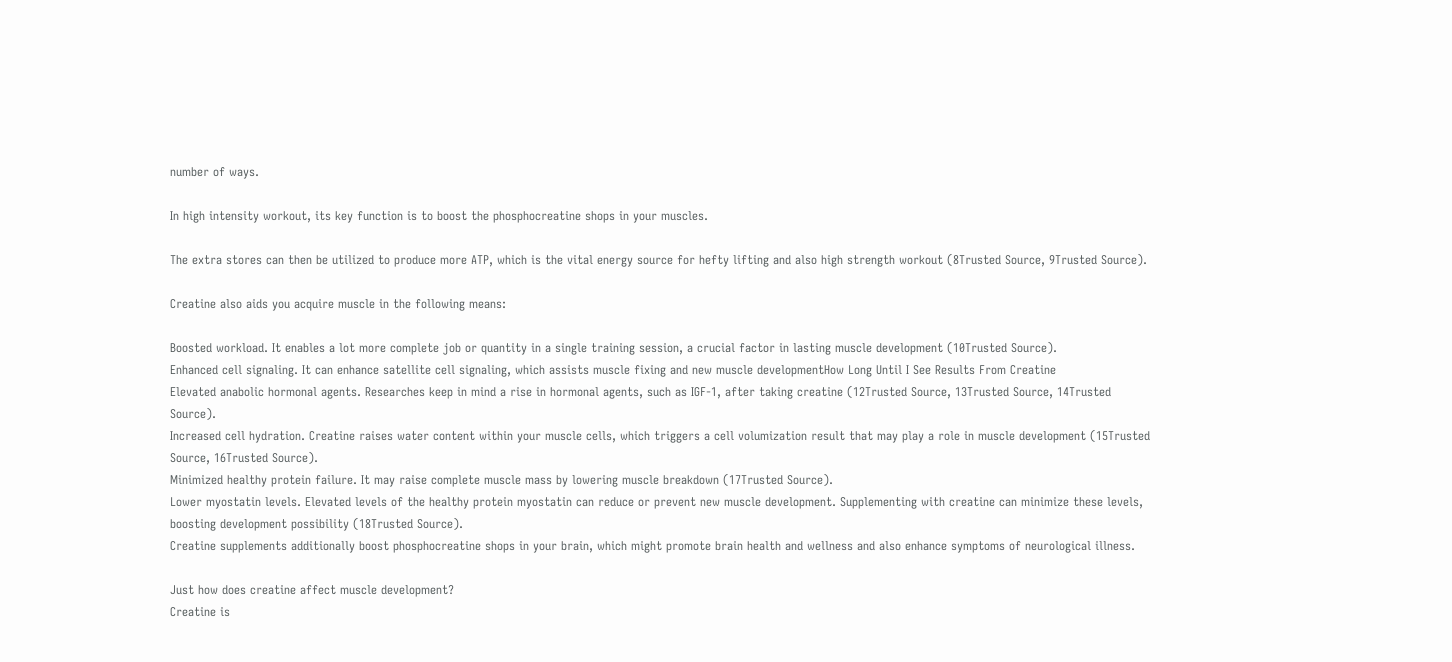number of ways.

In high intensity workout, its key function is to boost the phosphocreatine shops in your muscles.

The extra stores can then be utilized to produce more ATP, which is the vital energy source for hefty lifting and also high strength workout (8Trusted Source, 9Trusted Source).

Creatine also aids you acquire muscle in the following means:

Boosted workload. It enables a lot more complete job or quantity in a single training session, a crucial factor in lasting muscle development (10Trusted Source).
Enhanced cell signaling. It can enhance satellite cell signaling, which assists muscle fixing and new muscle developmentHow Long Until I See Results From Creatine
Elevated anabolic hormonal agents. Researches keep in mind a rise in hormonal agents, such as IGF-1, after taking creatine (12Trusted Source, 13Trusted Source, 14Trusted Source).
Increased cell hydration. Creatine raises water content within your muscle cells, which triggers a cell volumization result that may play a role in muscle development (15Trusted Source, 16Trusted Source).
Minimized healthy protein failure. It may raise complete muscle mass by lowering muscle breakdown (17Trusted Source).
Lower myostatin levels. Elevated levels of the healthy protein myostatin can reduce or prevent new muscle development. Supplementing with creatine can minimize these levels, boosting development possibility (18Trusted Source).
Creatine supplements additionally boost phosphocreatine shops in your brain, which might promote brain health and wellness and also enhance symptoms of neurological illness.

Just how does creatine affect muscle development?
Creatine is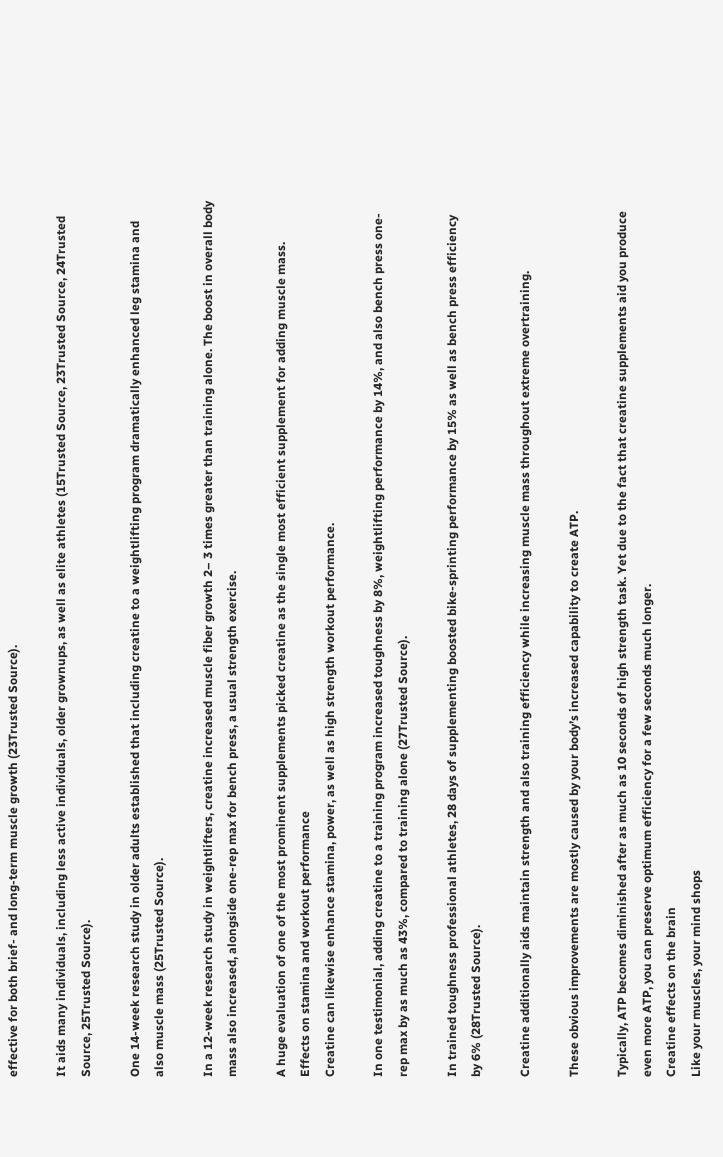effective for both brief- and long-term muscle growth (23Trusted Source).

It aids many individuals, including less active individuals, older grownups, as well as elite athletes (15Trusted Source, 23Trusted Source, 24Trusted Source, 25Trusted Source).

One 14-week research study in older adults established that including creatine to a weightlifting program dramatically enhanced leg stamina and also muscle mass (25Trusted Source).

In a 12-week research study in weightlifters, creatine increased muscle fiber growth 2– 3 times greater than training alone. The boost in overall body mass also increased, alongside one-rep max for bench press, a usual strength exercise.

A huge evaluation of one of the most prominent supplements picked creatine as the single most efficient supplement for adding muscle mass.
Effects on stamina and workout performance
Creatine can likewise enhance stamina, power, as well as high strength workout performance.

In one testimonial, adding creatine to a training program increased toughness by 8%, weightlifting performance by 14%, and also bench press one-rep max by as much as 43%, compared to training alone (27Trusted Source).

In trained toughness professional athletes, 28 days of supplementing boosted bike-sprinting performance by 15% as well as bench press efficiency by 6% (28Trusted Source).

Creatine additionally aids maintain strength and also training efficiency while increasing muscle mass throughout extreme overtraining.

These obvious improvements are mostly caused by your body’s increased capability to create ATP.

Typically, ATP becomes diminished after as much as 10 seconds of high strength task. Yet due to the fact that creatine supplements aid you produce even more ATP, you can preserve optimum efficiency for a few seconds much longer.
Creatine effects on the brain
Like your muscles, your mind shops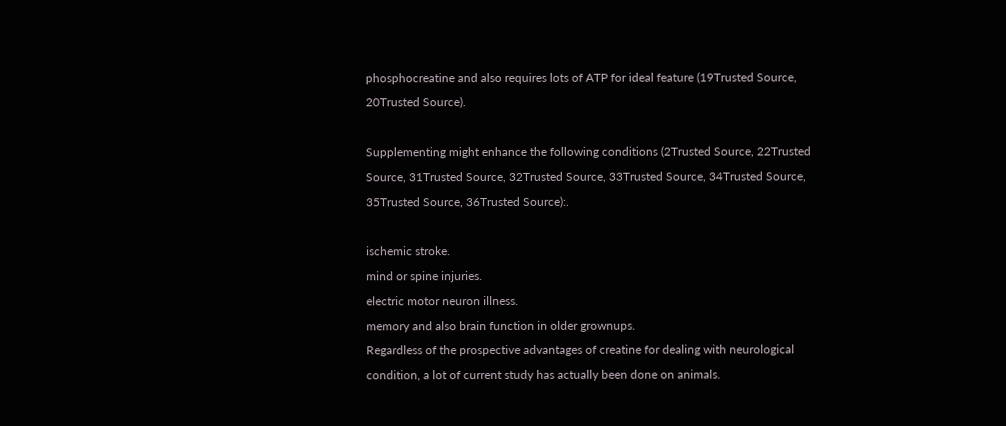phosphocreatine and also requires lots of ATP for ideal feature (19Trusted Source, 20Trusted Source).

Supplementing might enhance the following conditions (2Trusted Source, 22Trusted Source, 31Trusted Source, 32Trusted Source, 33Trusted Source, 34Trusted Source, 35Trusted Source, 36Trusted Source):.

ischemic stroke.
mind or spine injuries.
electric motor neuron illness.
memory and also brain function in older grownups.
Regardless of the prospective advantages of creatine for dealing with neurological condition, a lot of current study has actually been done on animals.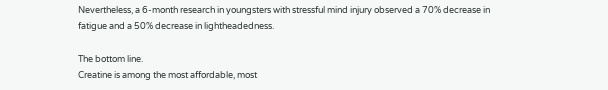Nevertheless, a 6-month research in youngsters with stressful mind injury observed a 70% decrease in fatigue and a 50% decrease in lightheadedness.

The bottom line.
Creatine is among the most affordable, most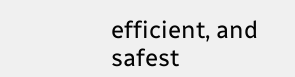efficient, and safest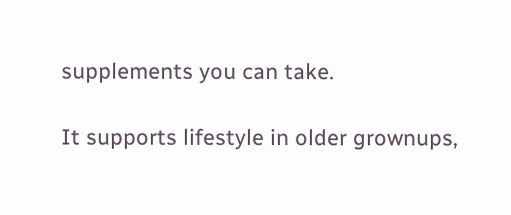supplements you can take.

It supports lifestyle in older grownups,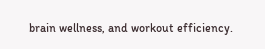brain wellness, and workout efficiency.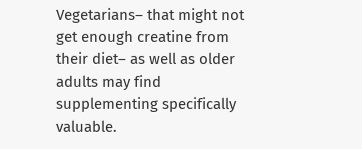Vegetarians– that might not get enough creatine from their diet– as well as older adults may find supplementing specifically valuable.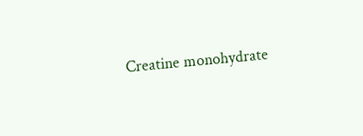Creatine monohydrate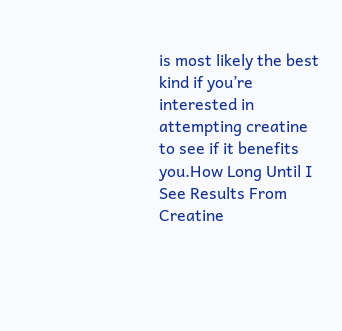is most likely the best kind if you’re interested in attempting creatine to see if it benefits you.How Long Until I See Results From Creatine